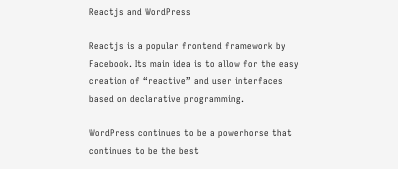Reactjs and WordPress

Reactjs is a popular frontend framework by Facebook. Its main idea is to allow for the easy creation of “reactive” and user interfaces based on declarative programming.

WordPress continues to be a powerhorse that continues to be the best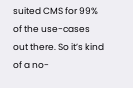suited CMS for 99% of the use-cases out there. So it’s kind of a no-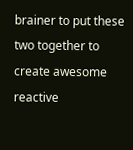brainer to put these two together to create awesome reactive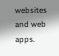websites and web apps.